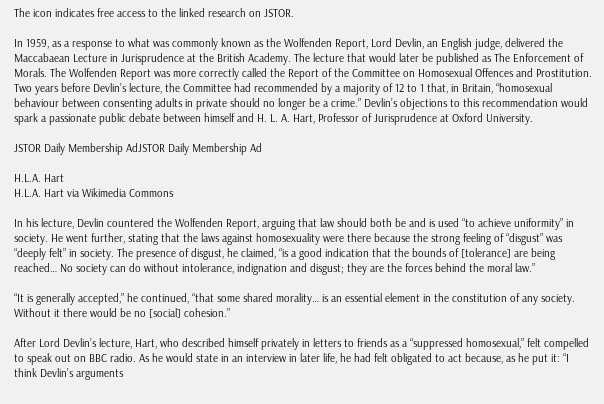The icon indicates free access to the linked research on JSTOR.

In 1959, as a response to what was commonly known as the Wolfenden Report, Lord Devlin, an English judge, delivered the Maccabaean Lecture in Jurisprudence at the British Academy. The lecture that would later be published as The Enforcement of Morals. The Wolfenden Report was more correctly called the Report of the Committee on Homosexual Offences and Prostitution. Two years before Devlin’s lecture, the Committee had recommended by a majority of 12 to 1 that, in Britain, “homosexual behaviour between consenting adults in private should no longer be a crime.” Devlin’s objections to this recommendation would spark a passionate public debate between himself and H. L. A. Hart, Professor of Jurisprudence at Oxford University.

JSTOR Daily Membership AdJSTOR Daily Membership Ad

H.L.A. Hart
H.L.A. Hart via Wikimedia Commons

In his lecture, Devlin countered the Wolfenden Report, arguing that law should both be and is used “to achieve uniformity” in society. He went further, stating that the laws against homosexuality were there because the strong feeling of “disgust” was “deeply felt” in society. The presence of disgust, he claimed, “is a good indication that the bounds of [tolerance] are being reached… No society can do without intolerance, indignation and disgust; they are the forces behind the moral law.”

“It is generally accepted,” he continued, “that some shared morality… is an essential element in the constitution of any society. Without it there would be no [social] cohesion.”

After Lord Devlin’s lecture, Hart, who described himself privately in letters to friends as a “suppressed homosexual,” felt compelled to speak out on BBC radio. As he would state in an interview in later life, he had felt obligated to act because, as he put it: “I think Devlin’s arguments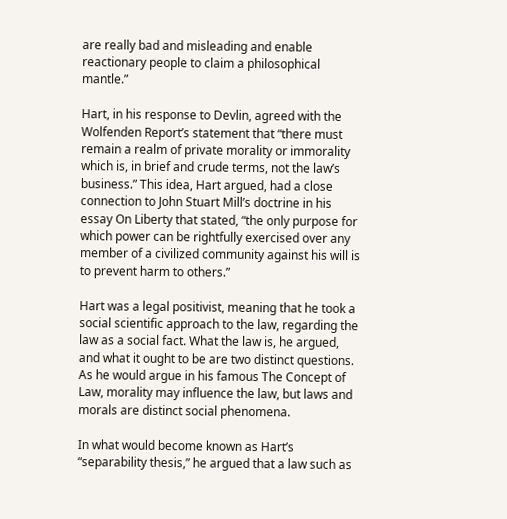are really bad and misleading and enable reactionary people to claim a philosophical mantle.”

Hart, in his response to Devlin, agreed with the Wolfenden Report’s statement that “there must remain a realm of private morality or immorality which is, in brief and crude terms, not the law’s business.” This idea, Hart argued, had a close connection to John Stuart Mill’s doctrine in his essay On Liberty that stated, “the only purpose for which power can be rightfully exercised over any member of a civilized community against his will is to prevent harm to others.”

Hart was a legal positivist, meaning that he took a social scientific approach to the law, regarding the law as a social fact. What the law is, he argued, and what it ought to be are two distinct questions. As he would argue in his famous The Concept of Law, morality may influence the law, but laws and morals are distinct social phenomena.

In what would become known as Hart’s “separability thesis,” he argued that a law such as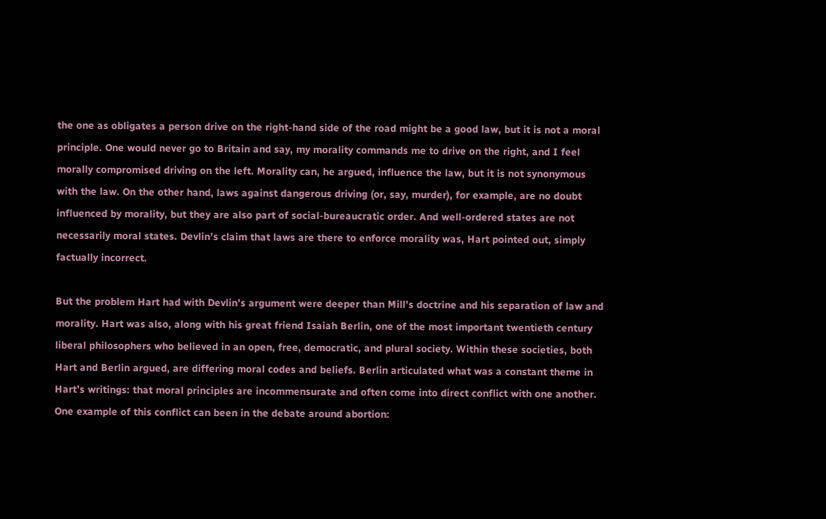the one as obligates a person drive on the right-hand side of the road might be a good law, but it is not a moral principle. One would never go to Britain and say, my morality commands me to drive on the right, and I feel morally compromised driving on the left. Morality can, he argued, influence the law, but it is not synonymous with the law. On the other hand, laws against dangerous driving (or, say, murder), for example, are no doubt influenced by morality, but they are also part of social-bureaucratic order. And well-ordered states are not necessarily moral states. Devlin’s claim that laws are there to enforce morality was, Hart pointed out, simply factually incorrect.

But the problem Hart had with Devlin’s argument were deeper than Mill’s doctrine and his separation of law and morality. Hart was also, along with his great friend Isaiah Berlin, one of the most important twentieth century liberal philosophers who believed in an open, free, democratic, and plural society. Within these societies, both Hart and Berlin argued, are differing moral codes and beliefs. Berlin articulated what was a constant theme in Hart’s writings: that moral principles are incommensurate and often come into direct conflict with one another. One example of this conflict can been in the debate around abortion: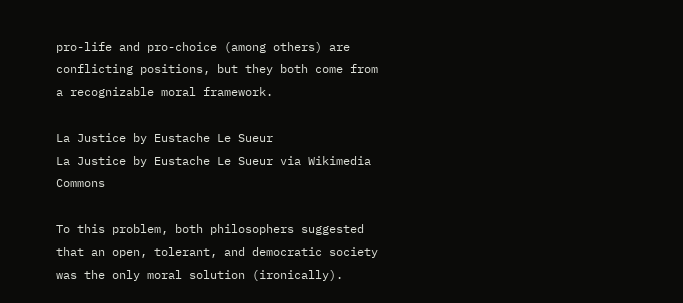pro-life and pro-choice (among others) are conflicting positions, but they both come from a recognizable moral framework.

La Justice by Eustache Le Sueur
La Justice by Eustache Le Sueur via Wikimedia Commons

To this problem, both philosophers suggested that an open, tolerant, and democratic society was the only moral solution (ironically).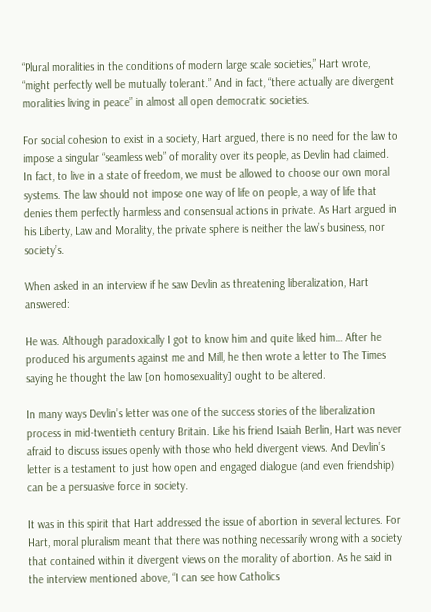“Plural moralities in the conditions of modern large scale societies,” Hart wrote, “might perfectly well be mutually tolerant.” And in fact, “there actually are divergent moralities living in peace” in almost all open democratic societies.

For social cohesion to exist in a society, Hart argued, there is no need for the law to impose a singular “seamless web” of morality over its people, as Devlin had claimed. In fact, to live in a state of freedom, we must be allowed to choose our own moral systems. The law should not impose one way of life on people, a way of life that denies them perfectly harmless and consensual actions in private. As Hart argued in his Liberty, Law and Morality, the private sphere is neither the law’s business, nor society’s.

When asked in an interview if he saw Devlin as threatening liberalization, Hart answered:

He was. Although paradoxically I got to know him and quite liked him… After he produced his arguments against me and Mill, he then wrote a letter to The Times saying he thought the law [on homosexuality] ought to be altered.

In many ways Devlin’s letter was one of the success stories of the liberalization process in mid-twentieth century Britain. Like his friend Isaiah Berlin, Hart was never afraid to discuss issues openly with those who held divergent views. And Devlin’s letter is a testament to just how open and engaged dialogue (and even friendship) can be a persuasive force in society.

It was in this spirit that Hart addressed the issue of abortion in several lectures. For Hart, moral pluralism meant that there was nothing necessarily wrong with a society that contained within it divergent views on the morality of abortion. As he said in the interview mentioned above, “I can see how Catholics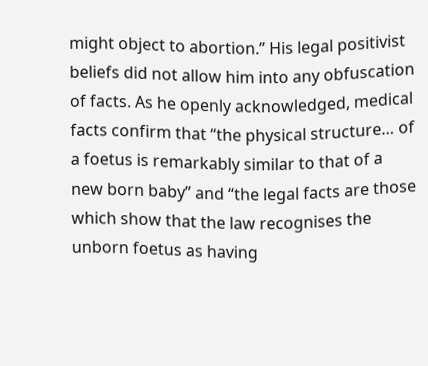might object to abortion.” His legal positivist beliefs did not allow him into any obfuscation of facts. As he openly acknowledged, medical facts confirm that “the physical structure… of a foetus is remarkably similar to that of a new born baby” and “the legal facts are those which show that the law recognises the unborn foetus as having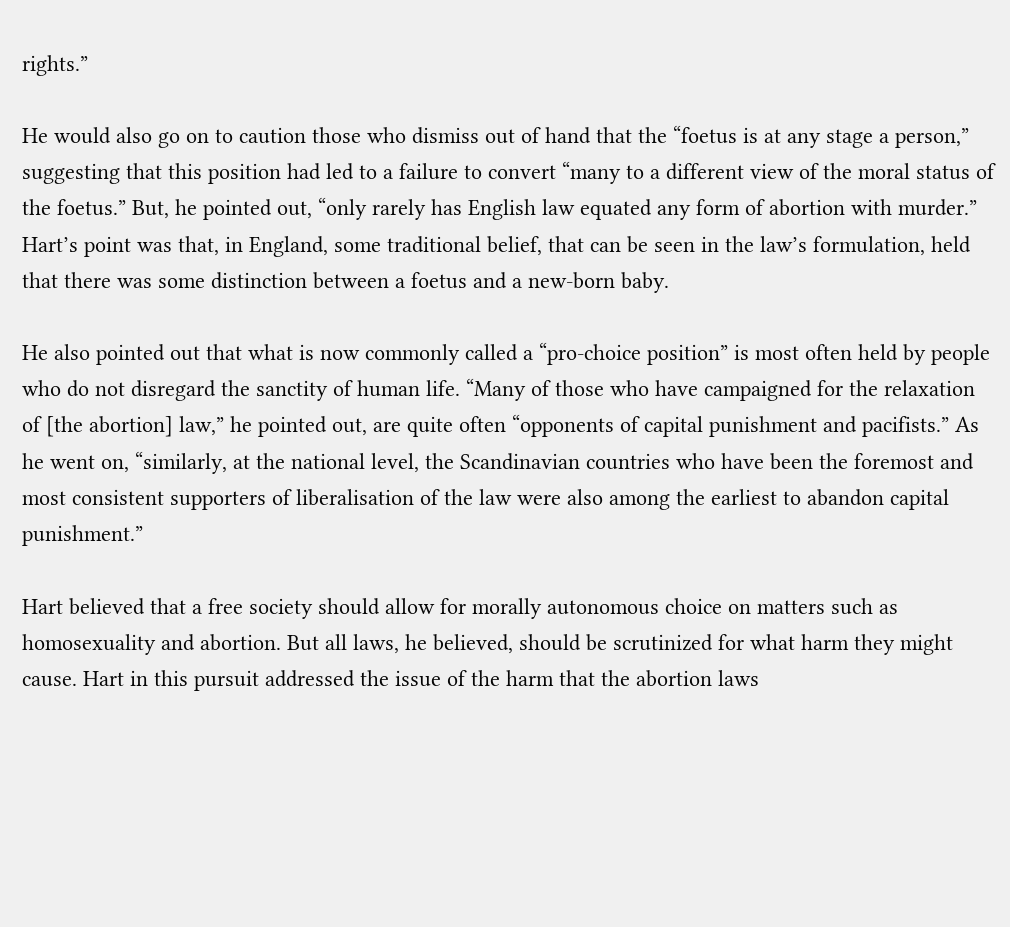rights.”

He would also go on to caution those who dismiss out of hand that the “foetus is at any stage a person,” suggesting that this position had led to a failure to convert “many to a different view of the moral status of the foetus.” But, he pointed out, “only rarely has English law equated any form of abortion with murder.” Hart’s point was that, in England, some traditional belief, that can be seen in the law’s formulation, held that there was some distinction between a foetus and a new-born baby.

He also pointed out that what is now commonly called a “pro-choice position” is most often held by people who do not disregard the sanctity of human life. “Many of those who have campaigned for the relaxation of [the abortion] law,” he pointed out, are quite often “opponents of capital punishment and pacifists.” As he went on, “similarly, at the national level, the Scandinavian countries who have been the foremost and most consistent supporters of liberalisation of the law were also among the earliest to abandon capital punishment.”

Hart believed that a free society should allow for morally autonomous choice on matters such as homosexuality and abortion. But all laws, he believed, should be scrutinized for what harm they might cause. Hart in this pursuit addressed the issue of the harm that the abortion laws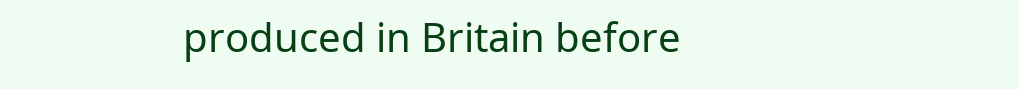produced in Britain before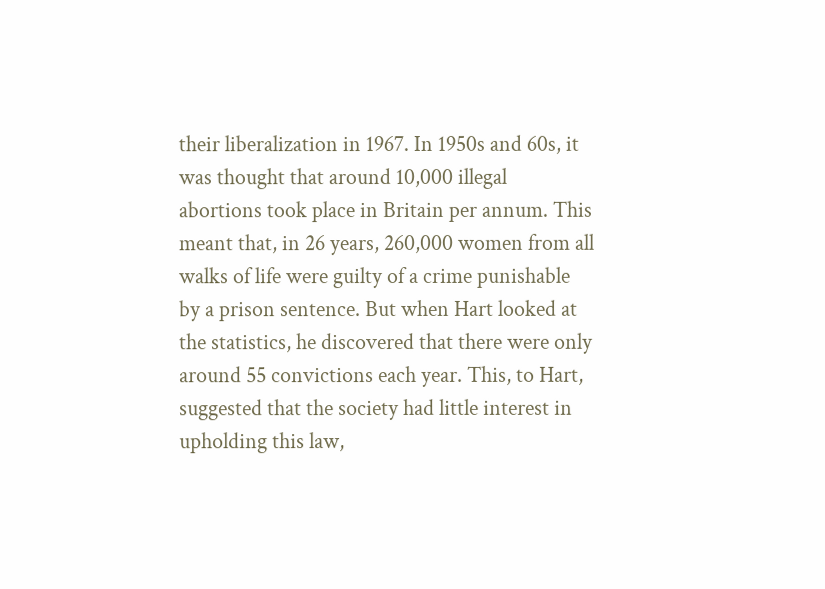their liberalization in 1967. In 1950s and 60s, it was thought that around 10,000 illegal abortions took place in Britain per annum. This meant that, in 26 years, 260,000 women from all walks of life were guilty of a crime punishable by a prison sentence. But when Hart looked at the statistics, he discovered that there were only around 55 convictions each year. This, to Hart, suggested that the society had little interest in upholding this law,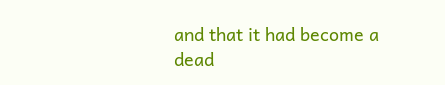and that it had become a dead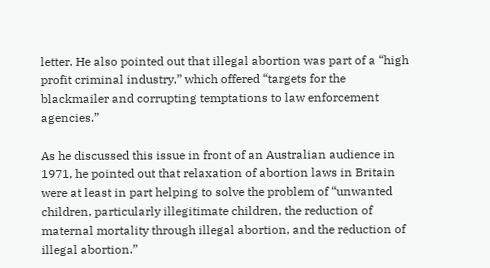letter. He also pointed out that illegal abortion was part of a “high profit criminal industry,” which offered “targets for the blackmailer and corrupting temptations to law enforcement agencies.”

As he discussed this issue in front of an Australian audience in 1971, he pointed out that relaxation of abortion laws in Britain were at least in part helping to solve the problem of “unwanted children, particularly illegitimate children, the reduction of maternal mortality through illegal abortion, and the reduction of illegal abortion.”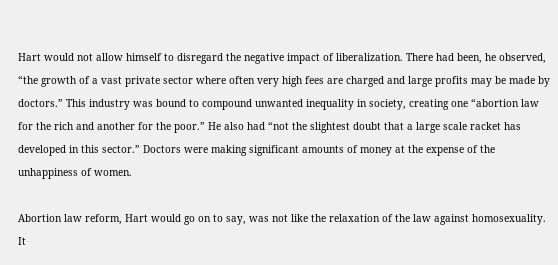Hart would not allow himself to disregard the negative impact of liberalization. There had been, he observed, “the growth of a vast private sector where often very high fees are charged and large profits may be made by doctors.” This industry was bound to compound unwanted inequality in society, creating one “abortion law for the rich and another for the poor.” He also had “not the slightest doubt that a large scale racket has developed in this sector.” Doctors were making significant amounts of money at the expense of the unhappiness of women.

Abortion law reform, Hart would go on to say, was not like the relaxation of the law against homosexuality. It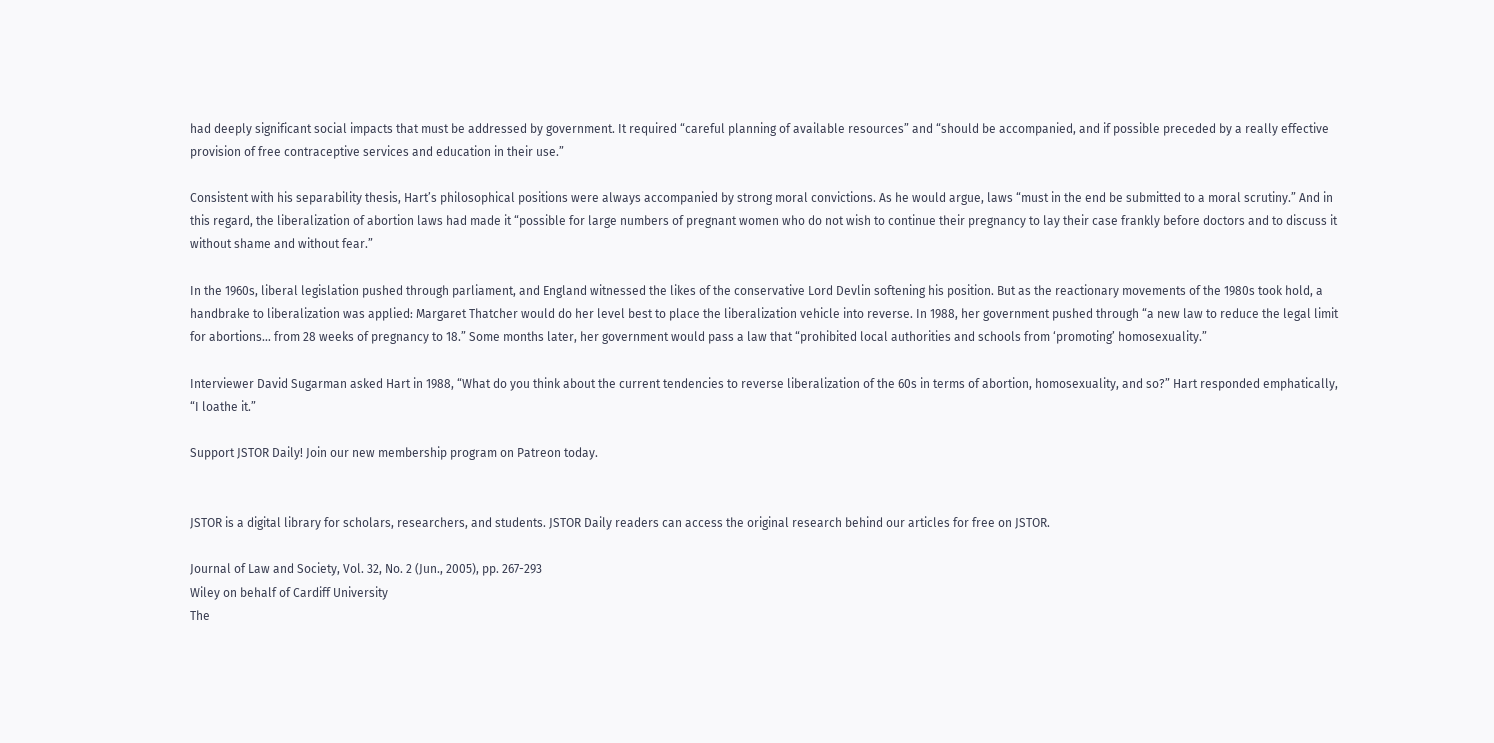had deeply significant social impacts that must be addressed by government. It required “careful planning of available resources” and “should be accompanied, and if possible preceded by a really effective provision of free contraceptive services and education in their use.”

Consistent with his separability thesis, Hart’s philosophical positions were always accompanied by strong moral convictions. As he would argue, laws “must in the end be submitted to a moral scrutiny.” And in this regard, the liberalization of abortion laws had made it “possible for large numbers of pregnant women who do not wish to continue their pregnancy to lay their case frankly before doctors and to discuss it without shame and without fear.”

In the 1960s, liberal legislation pushed through parliament, and England witnessed the likes of the conservative Lord Devlin softening his position. But as the reactionary movements of the 1980s took hold, a handbrake to liberalization was applied: Margaret Thatcher would do her level best to place the liberalization vehicle into reverse. In 1988, her government pushed through “a new law to reduce the legal limit for abortions… from 28 weeks of pregnancy to 18.” Some months later, her government would pass a law that “prohibited local authorities and schools from ‘promoting’ homosexuality.”

Interviewer David Sugarman asked Hart in 1988, “What do you think about the current tendencies to reverse liberalization of the 60s in terms of abortion, homosexuality, and so?” Hart responded emphatically, “I loathe it.”

Support JSTOR Daily! Join our new membership program on Patreon today.


JSTOR is a digital library for scholars, researchers, and students. JSTOR Daily readers can access the original research behind our articles for free on JSTOR.

Journal of Law and Society, Vol. 32, No. 2 (Jun., 2005), pp. 267-293
Wiley on behalf of Cardiff University
The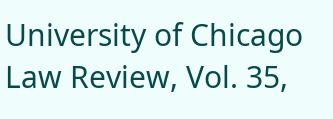University of Chicago Law Review, Vol. 35,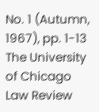No. 1 (Autumn, 1967), pp. 1-13
The University of Chicago Law Review